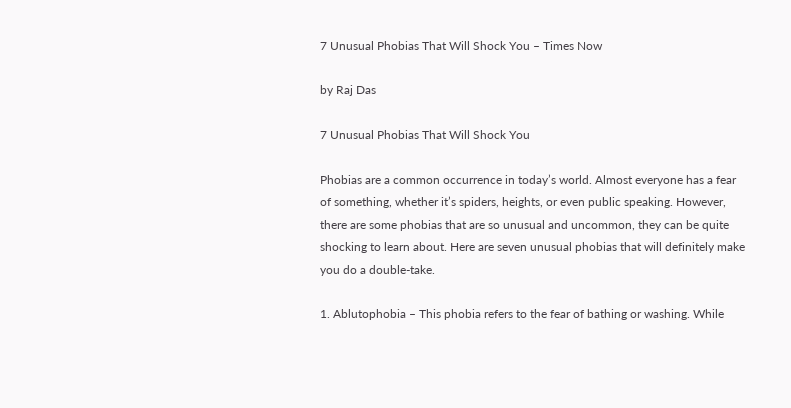7 Unusual Phobias That Will Shock You – Times Now

by Raj Das

7 Unusual Phobias That Will Shock You

Phobias are a common occurrence in today’s world. Almost everyone has a fear of something, whether it’s spiders, heights, or even public speaking. However, there are some phobias that are so unusual and uncommon, they can be quite shocking to learn about. Here are seven unusual phobias that will definitely make you do a double-take.

1. Ablutophobia – This phobia refers to the fear of bathing or washing. While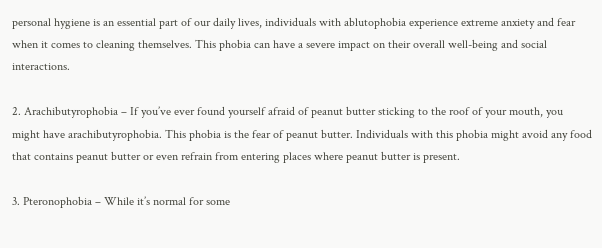personal hygiene is an essential part of our daily lives, individuals with ablutophobia experience extreme anxiety and fear when it comes to cleaning themselves. This phobia can have a severe impact on their overall well-being and social interactions.

2. Arachibutyrophobia – If you’ve ever found yourself afraid of peanut butter sticking to the roof of your mouth, you might have arachibutyrophobia. This phobia is the fear of peanut butter. Individuals with this phobia might avoid any food that contains peanut butter or even refrain from entering places where peanut butter is present.

3. Pteronophobia – While it’s normal for some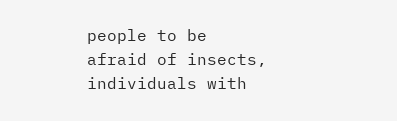people to be afraid of insects, individuals with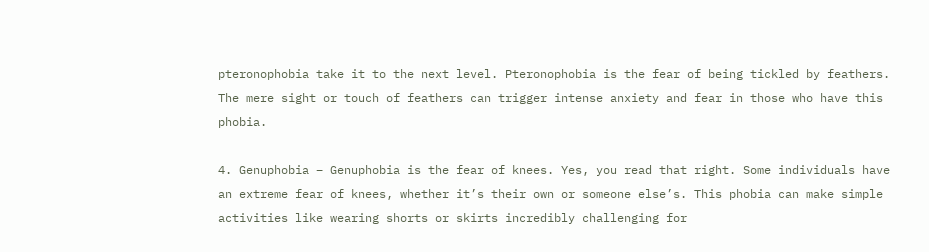pteronophobia take it to the next level. Pteronophobia is the fear of being tickled by feathers. The mere sight or touch of feathers can trigger intense anxiety and fear in those who have this phobia.

4. Genuphobia – Genuphobia is the fear of knees. Yes, you read that right. Some individuals have an extreme fear of knees, whether it’s their own or someone else’s. This phobia can make simple activities like wearing shorts or skirts incredibly challenging for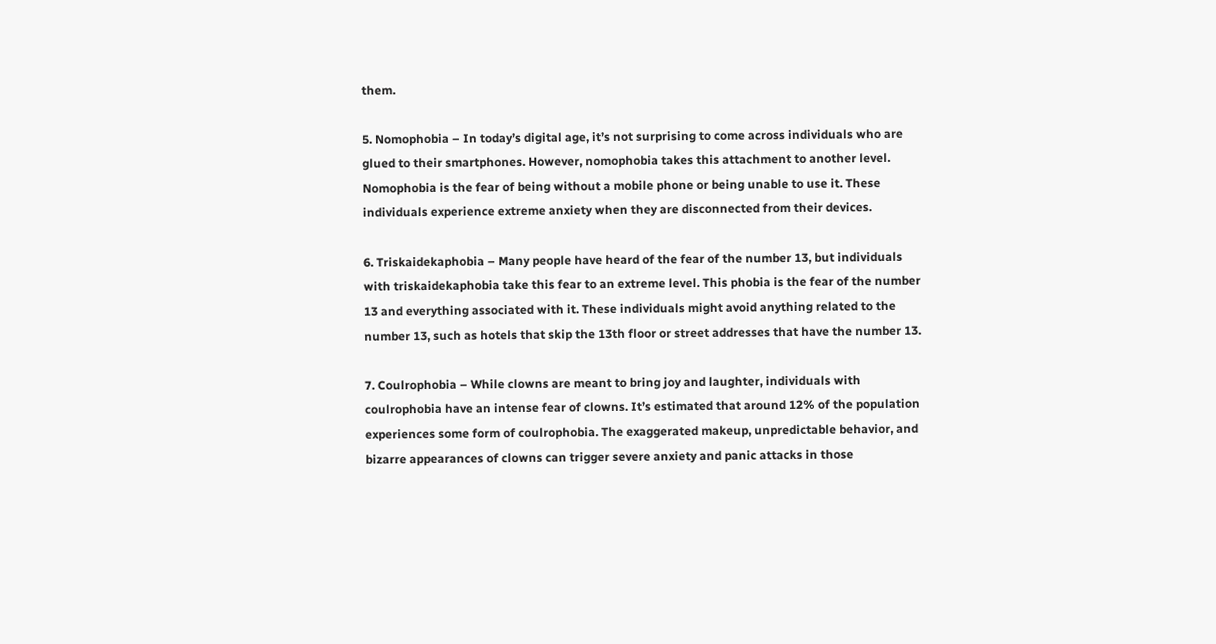them.

5. Nomophobia – In today’s digital age, it’s not surprising to come across individuals who are glued to their smartphones. However, nomophobia takes this attachment to another level. Nomophobia is the fear of being without a mobile phone or being unable to use it. These individuals experience extreme anxiety when they are disconnected from their devices.

6. Triskaidekaphobia – Many people have heard of the fear of the number 13, but individuals with triskaidekaphobia take this fear to an extreme level. This phobia is the fear of the number 13 and everything associated with it. These individuals might avoid anything related to the number 13, such as hotels that skip the 13th floor or street addresses that have the number 13.

7. Coulrophobia – While clowns are meant to bring joy and laughter, individuals with coulrophobia have an intense fear of clowns. It’s estimated that around 12% of the population experiences some form of coulrophobia. The exaggerated makeup, unpredictable behavior, and bizarre appearances of clowns can trigger severe anxiety and panic attacks in those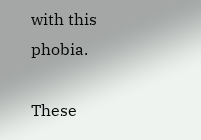with this phobia.

These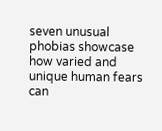seven unusual phobias showcase how varied and unique human fears can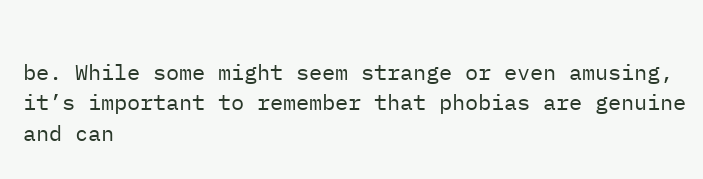be. While some might seem strange or even amusing, it’s important to remember that phobias are genuine and can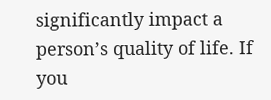significantly impact a person’s quality of life. If you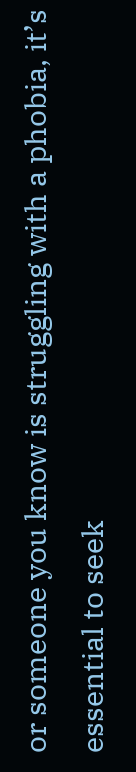or someone you know is struggling with a phobia, it’s essential to seek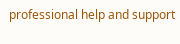professional help and support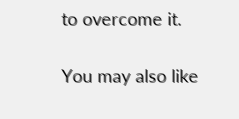to overcome it.

You may also like